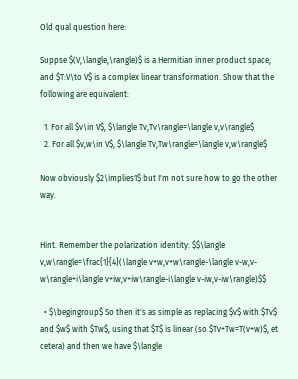Old qual question here:

Suppse $(V,\langle,\rangle)$ is a Hermitian inner product space, and $T:V\to V$ is a complex linear transformation. Show that the following are equivalent:

  1. For all $v\in V$, $\langle Tv,Tv\rangle=\langle v,v\rangle$
  2. For all $v,w\in V$, $\langle Tv,Tw\rangle=\langle v,w\rangle$

Now obviously $2\implies1$ but I'm not sure how to go the other way.


Hint. Remember the polarization identity: $$\langle v,w\rangle=\frac{1}{4}(\langle v+w,v+w\rangle-\langle v-w,v-w\rangle+i\langle v+iw,v+iw\rangle-i\langle v-iw,v-iw\rangle)$$

  • $\begingroup$ So then it's as simple as replacing $v$ with $Tv$ and $w$ with $Tw$, using that $T$ is linear (so $Tv+Tw=T(v+w)$, et cetera) and then we have $\langle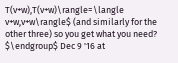T(v+w),T(v+w)\rangle=\langle v+w,v+w\rangle$ (and similarly for the other three) so you get what you need? $\endgroup$ Dec 9 '16 at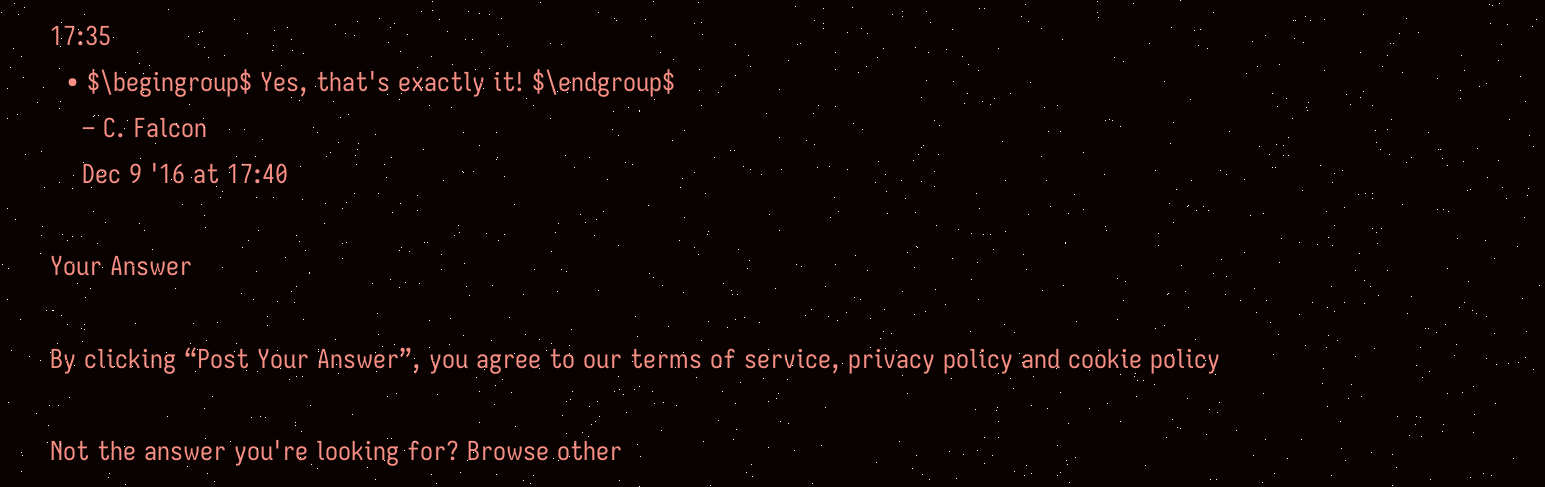17:35
  • $\begingroup$ Yes, that's exactly it! $\endgroup$
    – C. Falcon
    Dec 9 '16 at 17:40

Your Answer

By clicking “Post Your Answer”, you agree to our terms of service, privacy policy and cookie policy

Not the answer you're looking for? Browse other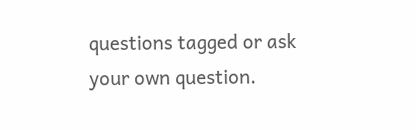questions tagged or ask your own question.